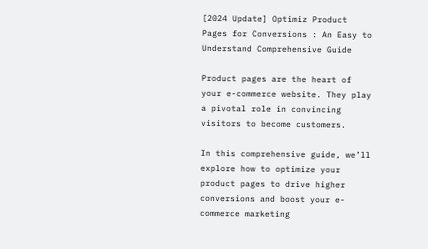[2024 Update] Optimiz Product Pages for Conversions : An Easy to Understand Comprehensive Guide

Product pages are the heart of your e-commerce website. They play a pivotal role in convincing visitors to become customers.

In this comprehensive guide, we’ll explore how to optimize your product pages to drive higher conversions and boost your e-commerce marketing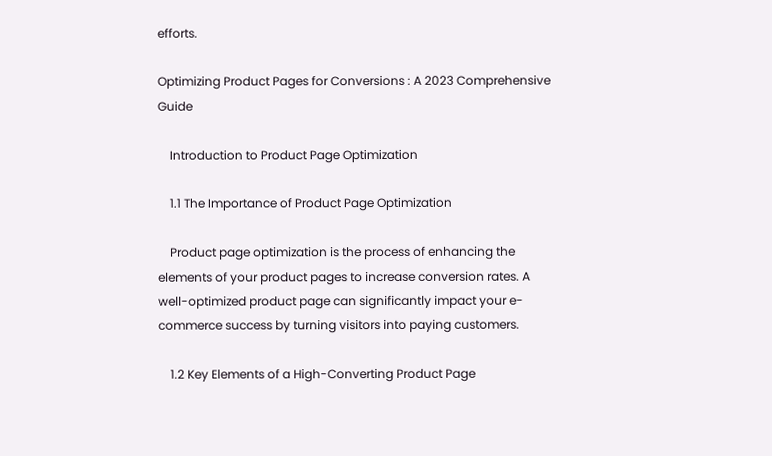efforts.

Optimizing Product Pages for Conversions : A 2023 Comprehensive Guide

    Introduction to Product Page Optimization

    1.1 The Importance of Product Page Optimization

    Product page optimization is the process of enhancing the elements of your product pages to increase conversion rates. A well-optimized product page can significantly impact your e-commerce success by turning visitors into paying customers.

    1.2 Key Elements of a High-Converting Product Page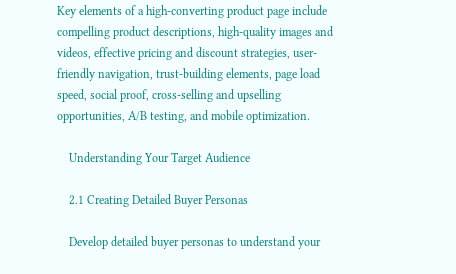Key elements of a high-converting product page include compelling product descriptions, high-quality images and videos, effective pricing and discount strategies, user-friendly navigation, trust-building elements, page load speed, social proof, cross-selling and upselling opportunities, A/B testing, and mobile optimization.

    Understanding Your Target Audience

    2.1 Creating Detailed Buyer Personas

    Develop detailed buyer personas to understand your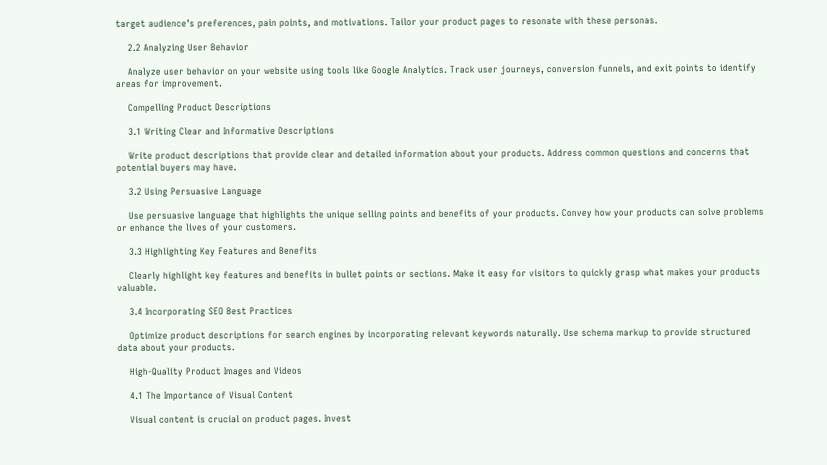target audience’s preferences, pain points, and motivations. Tailor your product pages to resonate with these personas.

    2.2 Analyzing User Behavior

    Analyze user behavior on your website using tools like Google Analytics. Track user journeys, conversion funnels, and exit points to identify areas for improvement.

    Compelling Product Descriptions

    3.1 Writing Clear and Informative Descriptions

    Write product descriptions that provide clear and detailed information about your products. Address common questions and concerns that potential buyers may have.

    3.2 Using Persuasive Language

    Use persuasive language that highlights the unique selling points and benefits of your products. Convey how your products can solve problems or enhance the lives of your customers.

    3.3 Highlighting Key Features and Benefits

    Clearly highlight key features and benefits in bullet points or sections. Make it easy for visitors to quickly grasp what makes your products valuable.

    3.4 Incorporating SEO Best Practices

    Optimize product descriptions for search engines by incorporating relevant keywords naturally. Use schema markup to provide structured data about your products.

    High-Quality Product Images and Videos

    4.1 The Importance of Visual Content

    Visual content is crucial on product pages. Invest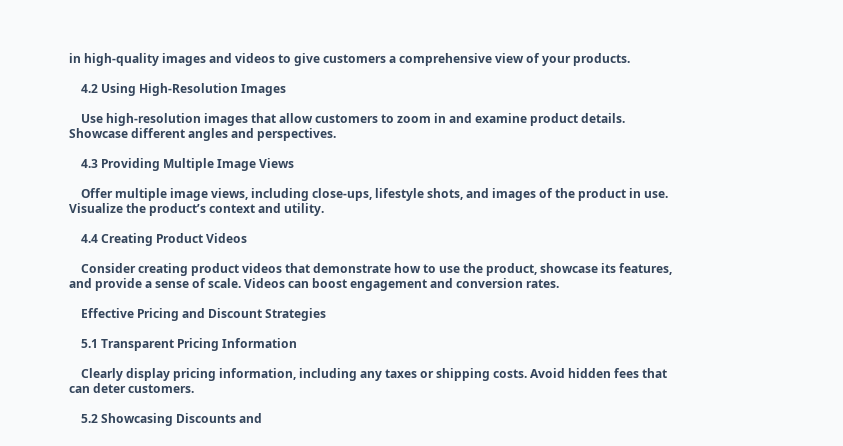in high-quality images and videos to give customers a comprehensive view of your products.

    4.2 Using High-Resolution Images

    Use high-resolution images that allow customers to zoom in and examine product details. Showcase different angles and perspectives.

    4.3 Providing Multiple Image Views

    Offer multiple image views, including close-ups, lifestyle shots, and images of the product in use. Visualize the product’s context and utility.

    4.4 Creating Product Videos

    Consider creating product videos that demonstrate how to use the product, showcase its features, and provide a sense of scale. Videos can boost engagement and conversion rates.

    Effective Pricing and Discount Strategies

    5.1 Transparent Pricing Information

    Clearly display pricing information, including any taxes or shipping costs. Avoid hidden fees that can deter customers.

    5.2 Showcasing Discounts and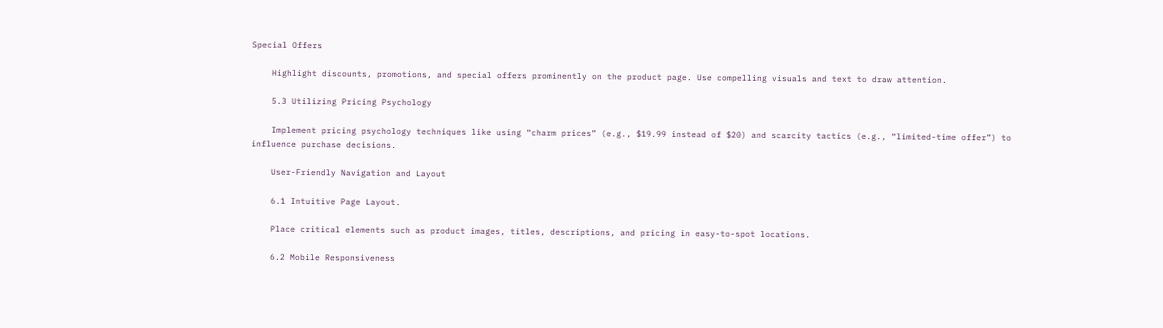Special Offers

    Highlight discounts, promotions, and special offers prominently on the product page. Use compelling visuals and text to draw attention.

    5.3 Utilizing Pricing Psychology

    Implement pricing psychology techniques like using “charm prices” (e.g., $19.99 instead of $20) and scarcity tactics (e.g., “limited-time offer”) to influence purchase decisions.

    User-Friendly Navigation and Layout

    6.1 Intuitive Page Layout.

    Place critical elements such as product images, titles, descriptions, and pricing in easy-to-spot locations.

    6.2 Mobile Responsiveness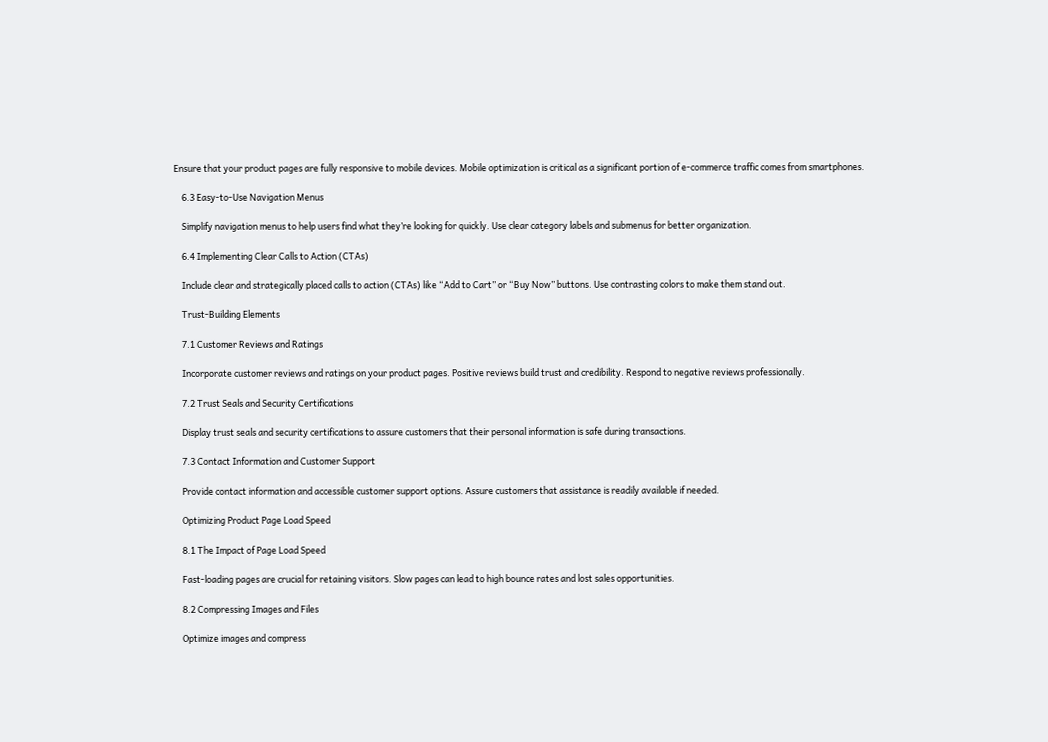Ensure that your product pages are fully responsive to mobile devices. Mobile optimization is critical as a significant portion of e-commerce traffic comes from smartphones.

    6.3 Easy-to-Use Navigation Menus

    Simplify navigation menus to help users find what they’re looking for quickly. Use clear category labels and submenus for better organization.

    6.4 Implementing Clear Calls to Action (CTAs)

    Include clear and strategically placed calls to action (CTAs) like “Add to Cart” or “Buy Now” buttons. Use contrasting colors to make them stand out.

    Trust-Building Elements

    7.1 Customer Reviews and Ratings

    Incorporate customer reviews and ratings on your product pages. Positive reviews build trust and credibility. Respond to negative reviews professionally.

    7.2 Trust Seals and Security Certifications

    Display trust seals and security certifications to assure customers that their personal information is safe during transactions.

    7.3 Contact Information and Customer Support

    Provide contact information and accessible customer support options. Assure customers that assistance is readily available if needed.

    Optimizing Product Page Load Speed

    8.1 The Impact of Page Load Speed

    Fast-loading pages are crucial for retaining visitors. Slow pages can lead to high bounce rates and lost sales opportunities.

    8.2 Compressing Images and Files

    Optimize images and compress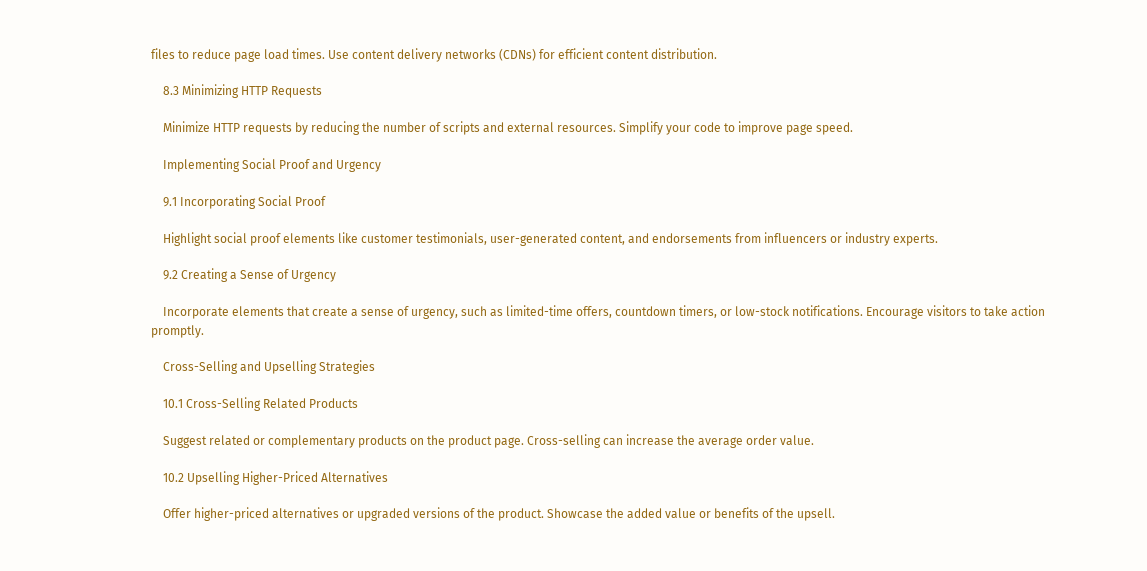files to reduce page load times. Use content delivery networks (CDNs) for efficient content distribution.

    8.3 Minimizing HTTP Requests

    Minimize HTTP requests by reducing the number of scripts and external resources. Simplify your code to improve page speed.

    Implementing Social Proof and Urgency

    9.1 Incorporating Social Proof

    Highlight social proof elements like customer testimonials, user-generated content, and endorsements from influencers or industry experts.

    9.2 Creating a Sense of Urgency

    Incorporate elements that create a sense of urgency, such as limited-time offers, countdown timers, or low-stock notifications. Encourage visitors to take action promptly.

    Cross-Selling and Upselling Strategies

    10.1 Cross-Selling Related Products

    Suggest related or complementary products on the product page. Cross-selling can increase the average order value.

    10.2 Upselling Higher-Priced Alternatives

    Offer higher-priced alternatives or upgraded versions of the product. Showcase the added value or benefits of the upsell.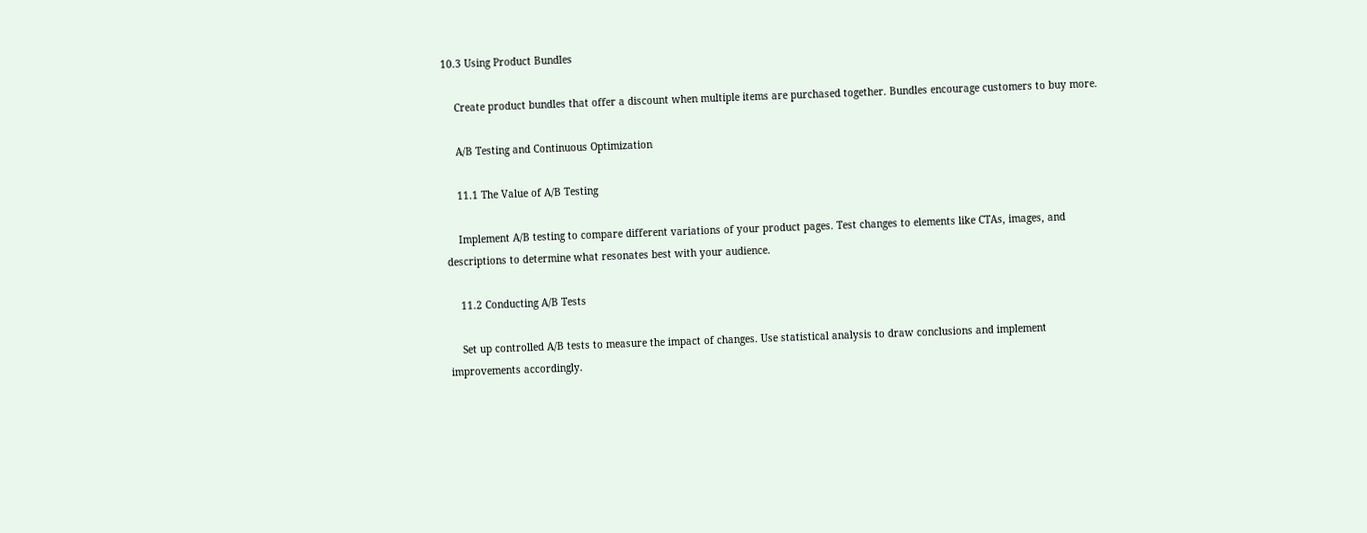10.3 Using Product Bundles

    Create product bundles that offer a discount when multiple items are purchased together. Bundles encourage customers to buy more.

    A/B Testing and Continuous Optimization

    11.1 The Value of A/B Testing

    Implement A/B testing to compare different variations of your product pages. Test changes to elements like CTAs, images, and descriptions to determine what resonates best with your audience.

    11.2 Conducting A/B Tests

    Set up controlled A/B tests to measure the impact of changes. Use statistical analysis to draw conclusions and implement improvements accordingly.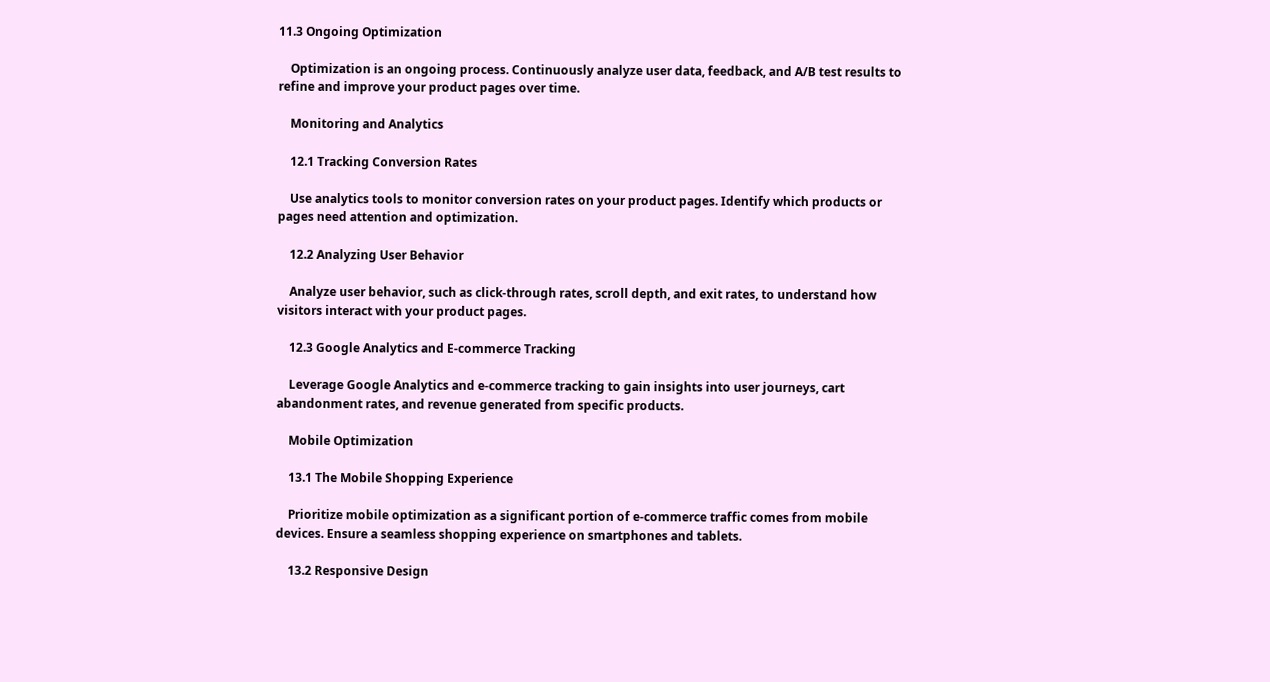11.3 Ongoing Optimization

    Optimization is an ongoing process. Continuously analyze user data, feedback, and A/B test results to refine and improve your product pages over time.

    Monitoring and Analytics

    12.1 Tracking Conversion Rates

    Use analytics tools to monitor conversion rates on your product pages. Identify which products or pages need attention and optimization.

    12.2 Analyzing User Behavior

    Analyze user behavior, such as click-through rates, scroll depth, and exit rates, to understand how visitors interact with your product pages.

    12.3 Google Analytics and E-commerce Tracking

    Leverage Google Analytics and e-commerce tracking to gain insights into user journeys, cart abandonment rates, and revenue generated from specific products.

    Mobile Optimization

    13.1 The Mobile Shopping Experience

    Prioritize mobile optimization as a significant portion of e-commerce traffic comes from mobile devices. Ensure a seamless shopping experience on smartphones and tablets.

    13.2 Responsive Design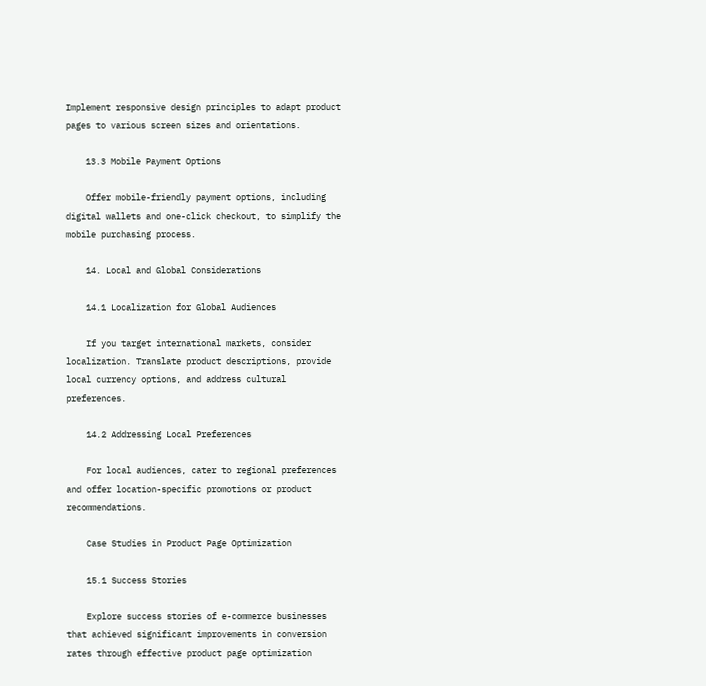Implement responsive design principles to adapt product pages to various screen sizes and orientations.

    13.3 Mobile Payment Options

    Offer mobile-friendly payment options, including digital wallets and one-click checkout, to simplify the mobile purchasing process.

    14. Local and Global Considerations

    14.1 Localization for Global Audiences

    If you target international markets, consider localization. Translate product descriptions, provide local currency options, and address cultural preferences.

    14.2 Addressing Local Preferences

    For local audiences, cater to regional preferences and offer location-specific promotions or product recommendations.

    Case Studies in Product Page Optimization

    15.1 Success Stories

    Explore success stories of e-commerce businesses that achieved significant improvements in conversion rates through effective product page optimization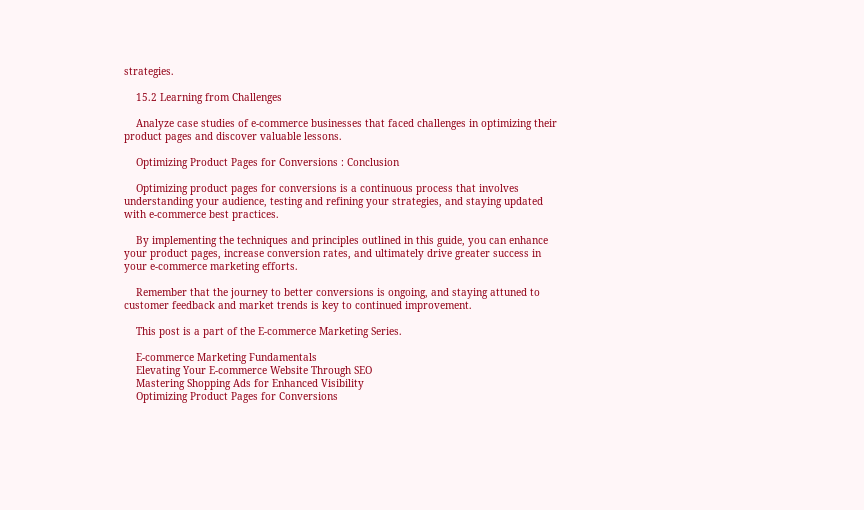strategies.

    15.2 Learning from Challenges

    Analyze case studies of e-commerce businesses that faced challenges in optimizing their product pages and discover valuable lessons.

    Optimizing Product Pages for Conversions : Conclusion

    Optimizing product pages for conversions is a continuous process that involves understanding your audience, testing and refining your strategies, and staying updated with e-commerce best practices.

    By implementing the techniques and principles outlined in this guide, you can enhance your product pages, increase conversion rates, and ultimately drive greater success in your e-commerce marketing efforts.

    Remember that the journey to better conversions is ongoing, and staying attuned to customer feedback and market trends is key to continued improvement.

    This post is a part of the E-commerce Marketing Series.

    E-commerce Marketing Fundamentals
    Elevating Your E-commerce Website Through SEO
    Mastering Shopping Ads for Enhanced Visibility
    Optimizing Product Pages for Conversions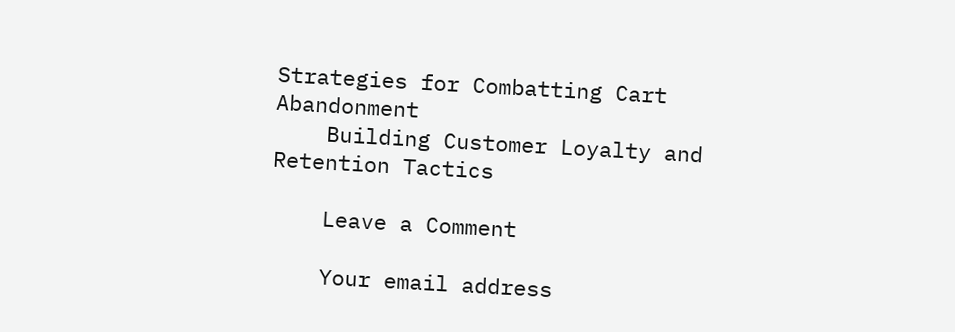Strategies for Combatting Cart Abandonment
    Building Customer Loyalty and Retention Tactics

    Leave a Comment

    Your email address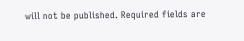will not be published. Required fields are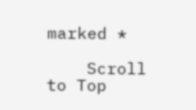marked *

    Scroll to Top